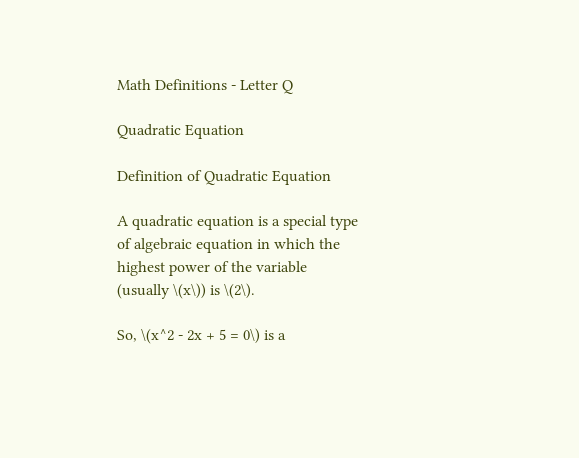Math Definitions - Letter Q

Quadratic Equation

Definition of Quadratic Equation

A quadratic equation is a special type of algebraic equation in which the highest power of the variable (usually \(x\)) is \(2\).

So, \(x^2 - 2x + 5 = 0\) is a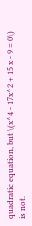quadratic equation, but \(x^4 - 17x^2 + 15 x - 9 = 0\) is not.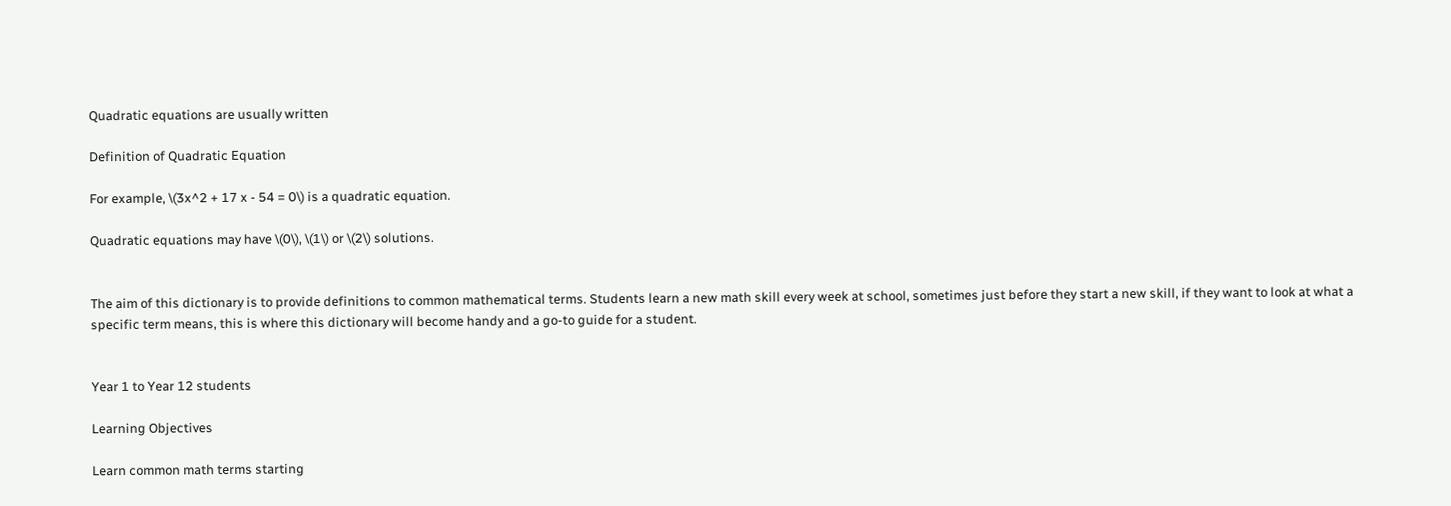Quadratic equations are usually written

Definition of Quadratic Equation

For example, \(3x^2 + 17 x - 54 = 0\) is a quadratic equation.

Quadratic equations may have \(0\), \(1\) or \(2\) solutions.


The aim of this dictionary is to provide definitions to common mathematical terms. Students learn a new math skill every week at school, sometimes just before they start a new skill, if they want to look at what a specific term means, this is where this dictionary will become handy and a go-to guide for a student.


Year 1 to Year 12 students

Learning Objectives

Learn common math terms starting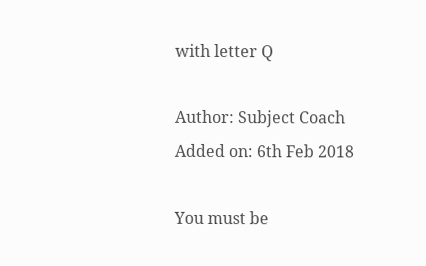with letter Q

Author: Subject Coach
Added on: 6th Feb 2018

You must be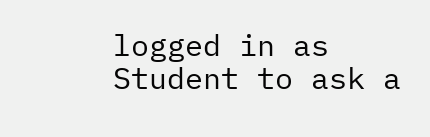logged in as Student to ask a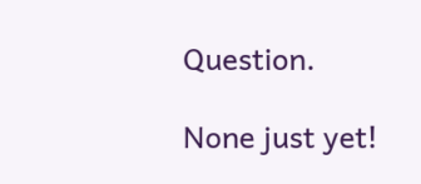Question.

None just yet!